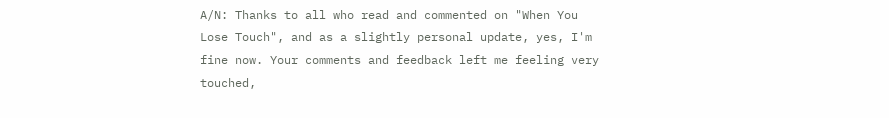A/N: Thanks to all who read and commented on "When You Lose Touch", and as a slightly personal update, yes, I'm fine now. Your comments and feedback left me feeling very touched,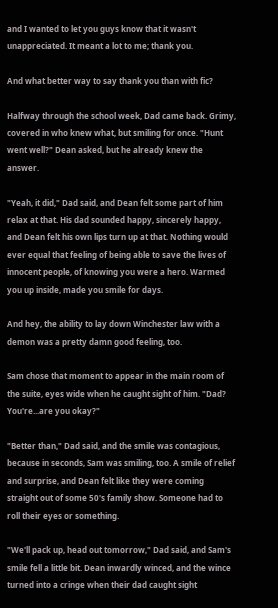and I wanted to let you guys know that it wasn't unappreciated. It meant a lot to me; thank you.

And what better way to say thank you than with fic?

Halfway through the school week, Dad came back. Grimy, covered in who knew what, but smiling for once. "Hunt went well?" Dean asked, but he already knew the answer.

"Yeah, it did," Dad said, and Dean felt some part of him relax at that. His dad sounded happy, sincerely happy, and Dean felt his own lips turn up at that. Nothing would ever equal that feeling of being able to save the lives of innocent people, of knowing you were a hero. Warmed you up inside, made you smile for days.

And hey, the ability to lay down Winchester law with a demon was a pretty damn good feeling, too.

Sam chose that moment to appear in the main room of the suite, eyes wide when he caught sight of him. "Dad? You're...are you okay?"

"Better than," Dad said, and the smile was contagious, because in seconds, Sam was smiling, too. A smile of relief and surprise, and Dean felt like they were coming straight out of some 50's family show. Someone had to roll their eyes or something.

"We'll pack up, head out tomorrow," Dad said, and Sam's smile fell a little bit. Dean inwardly winced, and the wince turned into a cringe when their dad caught sight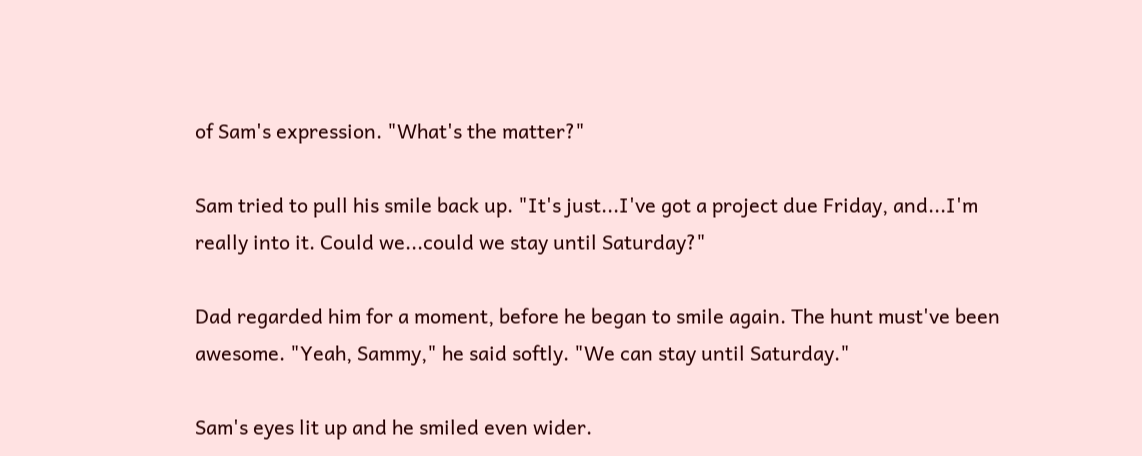of Sam's expression. "What's the matter?"

Sam tried to pull his smile back up. "It's just...I've got a project due Friday, and...I'm really into it. Could we...could we stay until Saturday?"

Dad regarded him for a moment, before he began to smile again. The hunt must've been awesome. "Yeah, Sammy," he said softly. "We can stay until Saturday."

Sam's eyes lit up and he smiled even wider.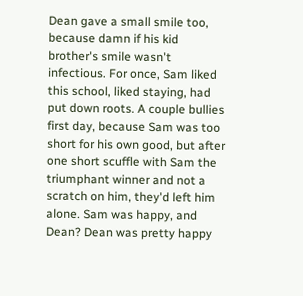Dean gave a small smile too, because damn if his kid brother's smile wasn't infectious. For once, Sam liked this school, liked staying, had put down roots. A couple bullies first day, because Sam was too short for his own good, but after one short scuffle with Sam the triumphant winner and not a scratch on him, they'd left him alone. Sam was happy, and Dean? Dean was pretty happy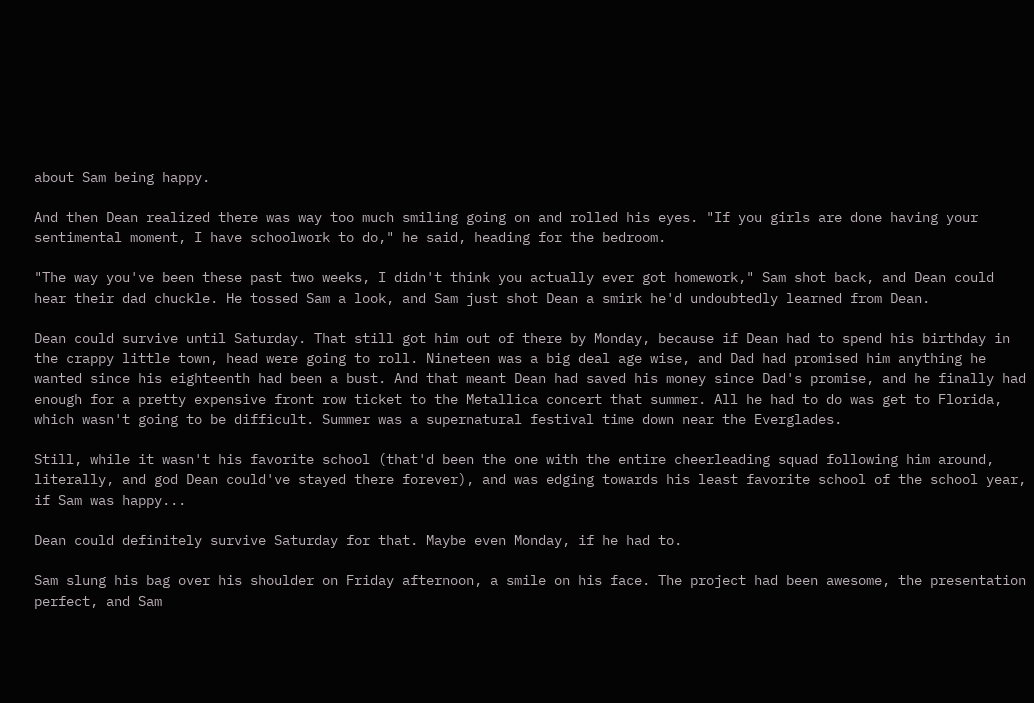about Sam being happy.

And then Dean realized there was way too much smiling going on and rolled his eyes. "If you girls are done having your sentimental moment, I have schoolwork to do," he said, heading for the bedroom.

"The way you've been these past two weeks, I didn't think you actually ever got homework," Sam shot back, and Dean could hear their dad chuckle. He tossed Sam a look, and Sam just shot Dean a smirk he'd undoubtedly learned from Dean.

Dean could survive until Saturday. That still got him out of there by Monday, because if Dean had to spend his birthday in the crappy little town, head were going to roll. Nineteen was a big deal age wise, and Dad had promised him anything he wanted since his eighteenth had been a bust. And that meant Dean had saved his money since Dad's promise, and he finally had enough for a pretty expensive front row ticket to the Metallica concert that summer. All he had to do was get to Florida, which wasn't going to be difficult. Summer was a supernatural festival time down near the Everglades.

Still, while it wasn't his favorite school (that'd been the one with the entire cheerleading squad following him around, literally, and god Dean could've stayed there forever), and was edging towards his least favorite school of the school year, if Sam was happy...

Dean could definitely survive Saturday for that. Maybe even Monday, if he had to.

Sam slung his bag over his shoulder on Friday afternoon, a smile on his face. The project had been awesome, the presentation perfect, and Sam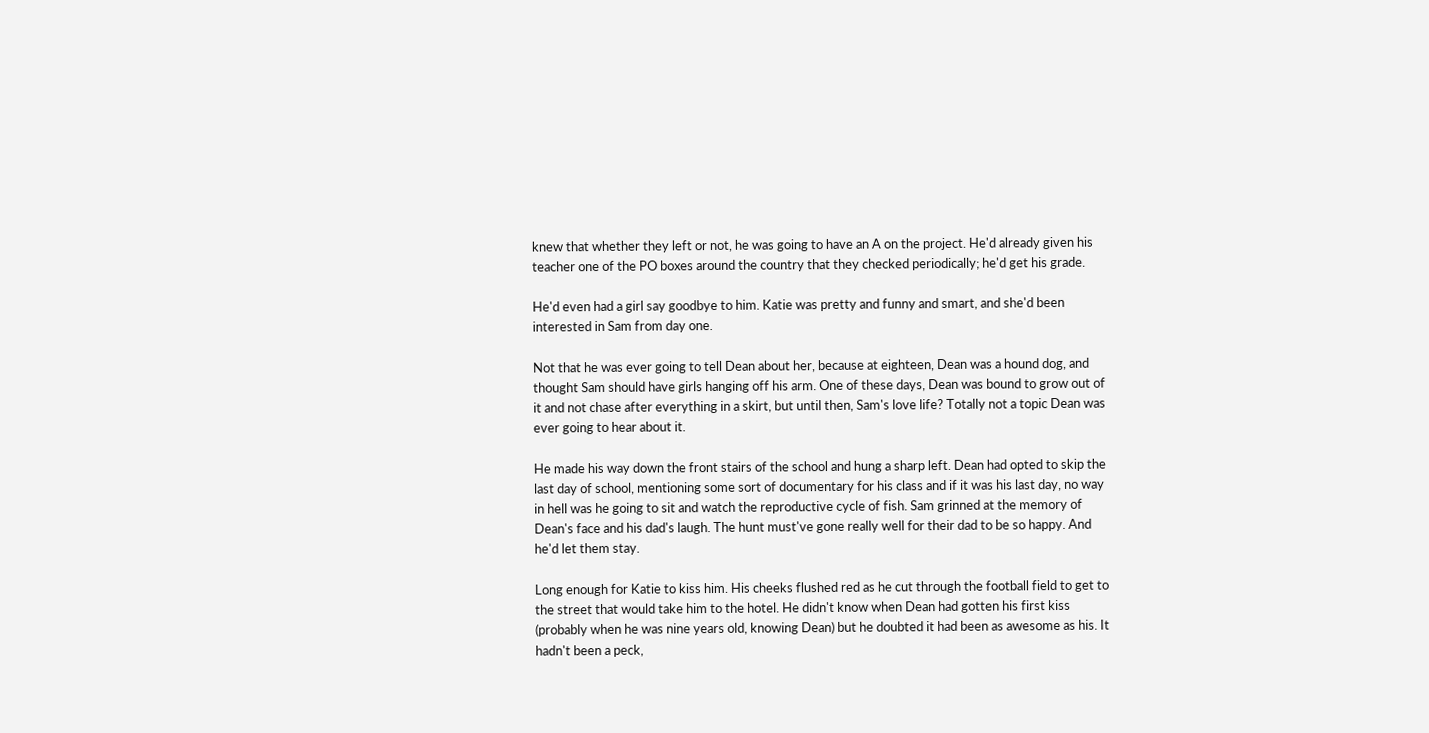knew that whether they left or not, he was going to have an A on the project. He'd already given his teacher one of the PO boxes around the country that they checked periodically; he'd get his grade.

He'd even had a girl say goodbye to him. Katie was pretty and funny and smart, and she'd been interested in Sam from day one.

Not that he was ever going to tell Dean about her, because at eighteen, Dean was a hound dog, and thought Sam should have girls hanging off his arm. One of these days, Dean was bound to grow out of it and not chase after everything in a skirt, but until then, Sam's love life? Totally not a topic Dean was ever going to hear about it.

He made his way down the front stairs of the school and hung a sharp left. Dean had opted to skip the last day of school, mentioning some sort of documentary for his class and if it was his last day, no way in hell was he going to sit and watch the reproductive cycle of fish. Sam grinned at the memory of Dean's face and his dad's laugh. The hunt must've gone really well for their dad to be so happy. And he'd let them stay.

Long enough for Katie to kiss him. His cheeks flushed red as he cut through the football field to get to the street that would take him to the hotel. He didn't know when Dean had gotten his first kiss (probably when he was nine years old, knowing Dean) but he doubted it had been as awesome as his. It hadn't been a peck,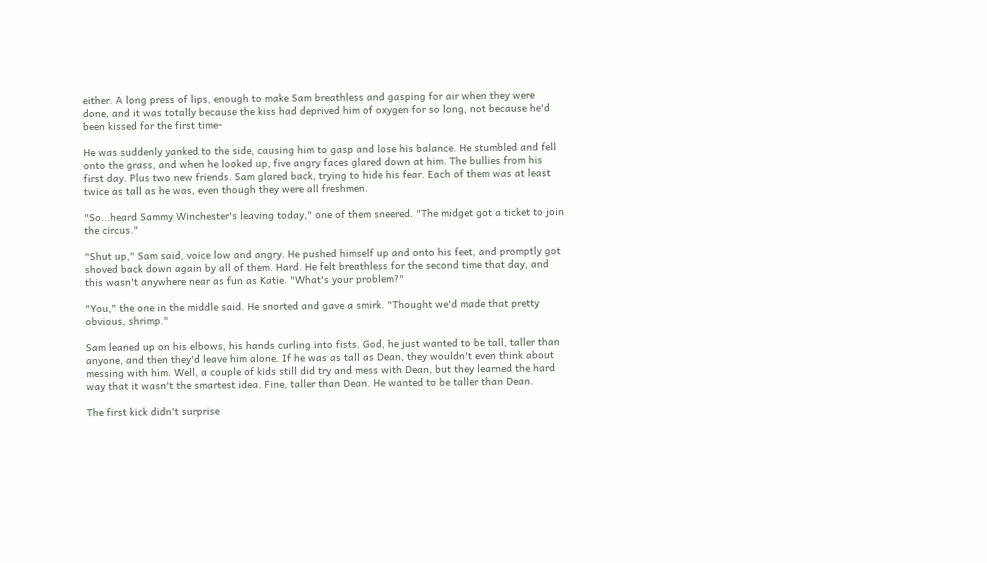either. A long press of lips, enough to make Sam breathless and gasping for air when they were done, and it was totally because the kiss had deprived him of oxygen for so long, not because he'd been kissed for the first time-

He was suddenly yanked to the side, causing him to gasp and lose his balance. He stumbled and fell onto the grass, and when he looked up, five angry faces glared down at him. The bullies from his first day. Plus two new friends. Sam glared back, trying to hide his fear. Each of them was at least twice as tall as he was, even though they were all freshmen.

"So...heard Sammy Winchester's leaving today," one of them sneered. "The midget got a ticket to join the circus."

"Shut up," Sam said, voice low and angry. He pushed himself up and onto his feet, and promptly got shoved back down again by all of them. Hard. He felt breathless for the second time that day, and this wasn't anywhere near as fun as Katie. "What's your problem?"

"You," the one in the middle said. He snorted and gave a smirk. "Thought we'd made that pretty obvious, shrimp."

Sam leaned up on his elbows, his hands curling into fists. God, he just wanted to be tall, taller than anyone, and then they'd leave him alone. If he was as tall as Dean, they wouldn't even think about messing with him. Well, a couple of kids still did try and mess with Dean, but they learned the hard way that it wasn't the smartest idea. Fine, taller than Dean. He wanted to be taller than Dean.

The first kick didn't surprise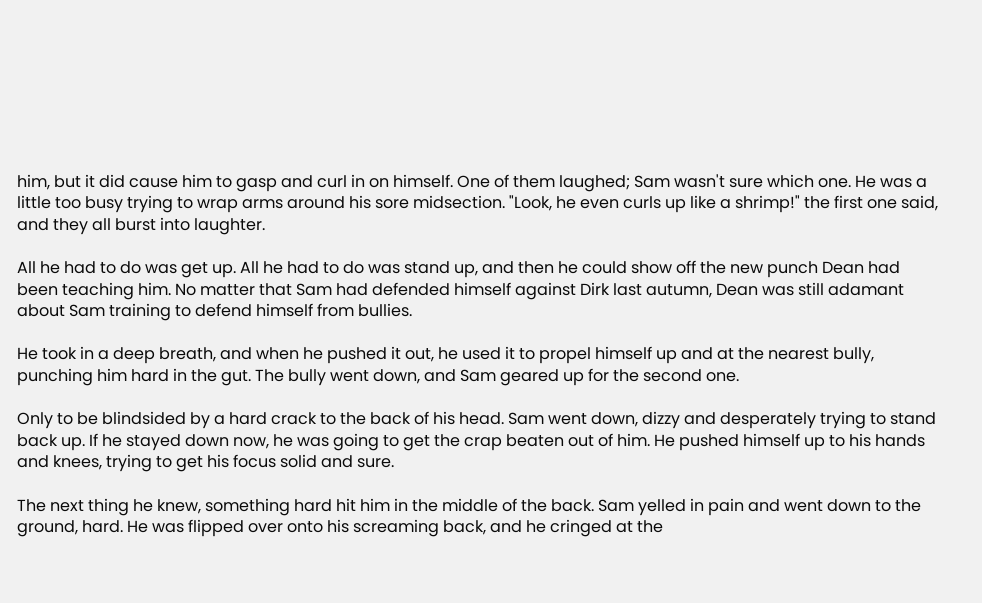him, but it did cause him to gasp and curl in on himself. One of them laughed; Sam wasn't sure which one. He was a little too busy trying to wrap arms around his sore midsection. "Look, he even curls up like a shrimp!" the first one said, and they all burst into laughter.

All he had to do was get up. All he had to do was stand up, and then he could show off the new punch Dean had been teaching him. No matter that Sam had defended himself against Dirk last autumn, Dean was still adamant about Sam training to defend himself from bullies.

He took in a deep breath, and when he pushed it out, he used it to propel himself up and at the nearest bully, punching him hard in the gut. The bully went down, and Sam geared up for the second one.

Only to be blindsided by a hard crack to the back of his head. Sam went down, dizzy and desperately trying to stand back up. If he stayed down now, he was going to get the crap beaten out of him. He pushed himself up to his hands and knees, trying to get his focus solid and sure.

The next thing he knew, something hard hit him in the middle of the back. Sam yelled in pain and went down to the ground, hard. He was flipped over onto his screaming back, and he cringed at the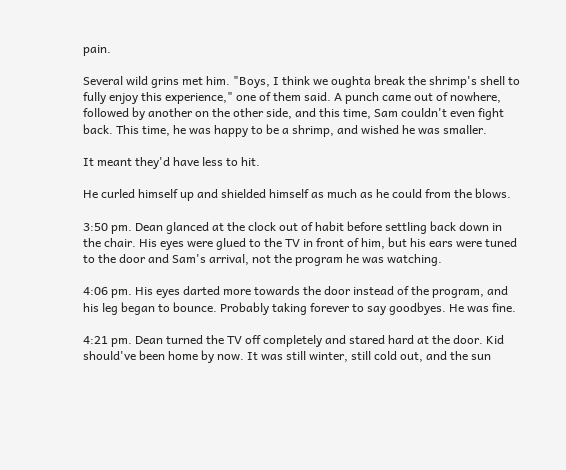pain.

Several wild grins met him. "Boys, I think we oughta break the shrimp's shell to fully enjoy this experience," one of them said. A punch came out of nowhere, followed by another on the other side, and this time, Sam couldn't even fight back. This time, he was happy to be a shrimp, and wished he was smaller.

It meant they'd have less to hit.

He curled himself up and shielded himself as much as he could from the blows.

3:50 pm. Dean glanced at the clock out of habit before settling back down in the chair. His eyes were glued to the TV in front of him, but his ears were tuned to the door and Sam's arrival, not the program he was watching.

4:06 pm. His eyes darted more towards the door instead of the program, and his leg began to bounce. Probably taking forever to say goodbyes. He was fine.

4:21 pm. Dean turned the TV off completely and stared hard at the door. Kid should've been home by now. It was still winter, still cold out, and the sun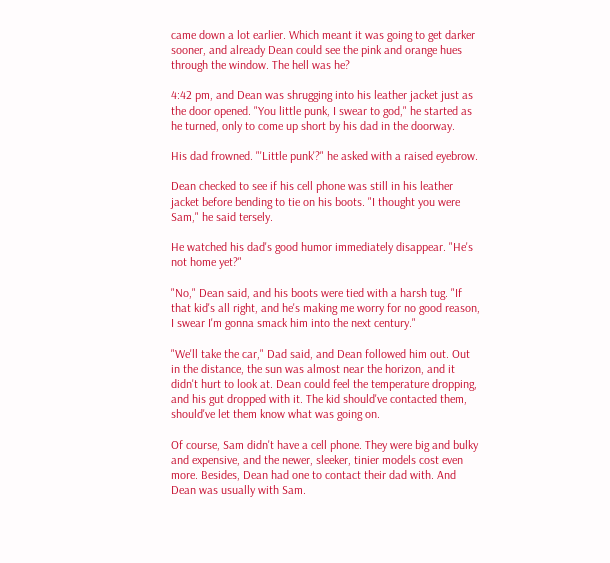came down a lot earlier. Which meant it was going to get darker sooner, and already Dean could see the pink and orange hues through the window. The hell was he?

4:42 pm, and Dean was shrugging into his leather jacket just as the door opened. "You little punk, I swear to god," he started as he turned, only to come up short by his dad in the doorway.

His dad frowned. "'Little punk'?" he asked with a raised eyebrow.

Dean checked to see if his cell phone was still in his leather jacket before bending to tie on his boots. "I thought you were Sam," he said tersely.

He watched his dad's good humor immediately disappear. "He's not home yet?"

"No," Dean said, and his boots were tied with a harsh tug. "If that kid's all right, and he's making me worry for no good reason, I swear I'm gonna smack him into the next century."

"We'll take the car," Dad said, and Dean followed him out. Out in the distance, the sun was almost near the horizon, and it didn't hurt to look at. Dean could feel the temperature dropping, and his gut dropped with it. The kid should've contacted them, should've let them know what was going on.

Of course, Sam didn't have a cell phone. They were big and bulky and expensive, and the newer, sleeker, tinier models cost even more. Besides, Dean had one to contact their dad with. And Dean was usually with Sam.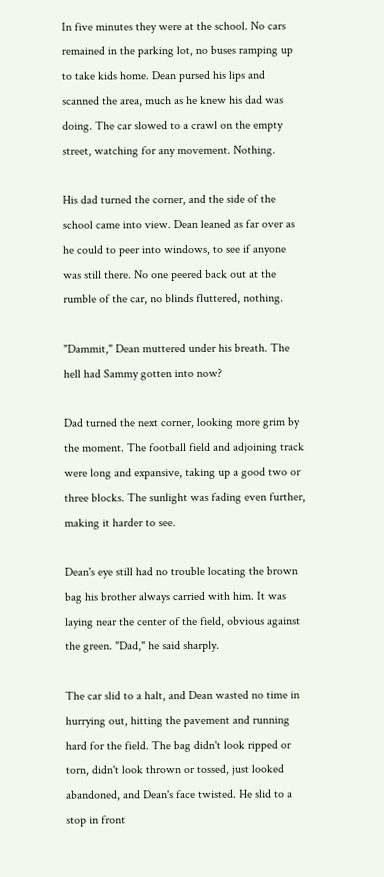In five minutes they were at the school. No cars remained in the parking lot, no buses ramping up to take kids home. Dean pursed his lips and scanned the area, much as he knew his dad was doing. The car slowed to a crawl on the empty street, watching for any movement. Nothing.

His dad turned the corner, and the side of the school came into view. Dean leaned as far over as he could to peer into windows, to see if anyone was still there. No one peered back out at the rumble of the car, no blinds fluttered, nothing.

"Dammit," Dean muttered under his breath. The hell had Sammy gotten into now?

Dad turned the next corner, looking more grim by the moment. The football field and adjoining track were long and expansive, taking up a good two or three blocks. The sunlight was fading even further, making it harder to see.

Dean's eye still had no trouble locating the brown bag his brother always carried with him. It was laying near the center of the field, obvious against the green. "Dad," he said sharply.

The car slid to a halt, and Dean wasted no time in hurrying out, hitting the pavement and running hard for the field. The bag didn't look ripped or torn, didn't look thrown or tossed, just looked abandoned, and Dean's face twisted. He slid to a stop in front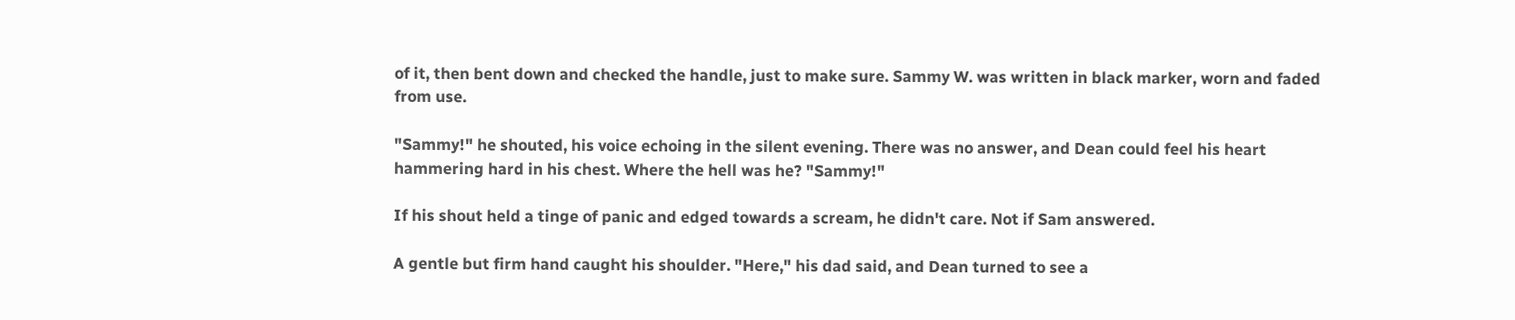of it, then bent down and checked the handle, just to make sure. Sammy W. was written in black marker, worn and faded from use.

"Sammy!" he shouted, his voice echoing in the silent evening. There was no answer, and Dean could feel his heart hammering hard in his chest. Where the hell was he? "Sammy!"

If his shout held a tinge of panic and edged towards a scream, he didn't care. Not if Sam answered.

A gentle but firm hand caught his shoulder. "Here," his dad said, and Dean turned to see a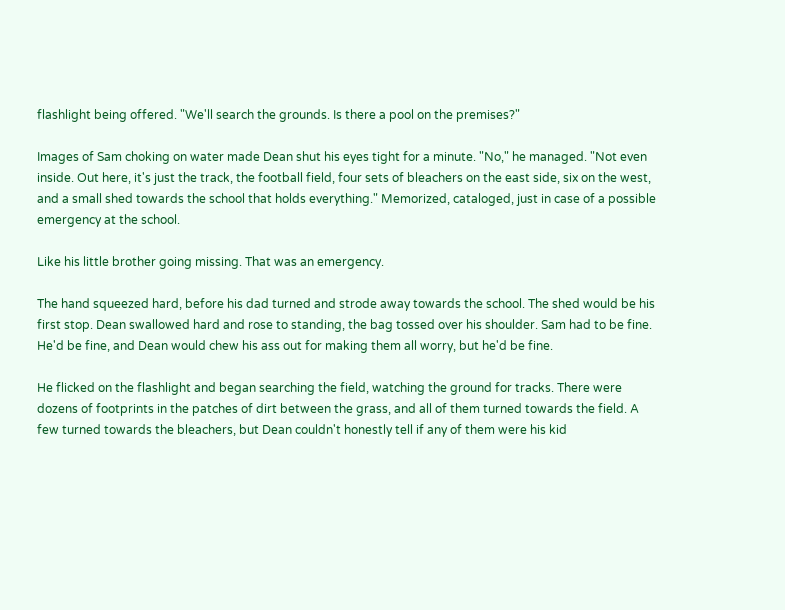flashlight being offered. "We'll search the grounds. Is there a pool on the premises?"

Images of Sam choking on water made Dean shut his eyes tight for a minute. "No," he managed. "Not even inside. Out here, it's just the track, the football field, four sets of bleachers on the east side, six on the west, and a small shed towards the school that holds everything." Memorized, cataloged, just in case of a possible emergency at the school.

Like his little brother going missing. That was an emergency.

The hand squeezed hard, before his dad turned and strode away towards the school. The shed would be his first stop. Dean swallowed hard and rose to standing, the bag tossed over his shoulder. Sam had to be fine. He'd be fine, and Dean would chew his ass out for making them all worry, but he'd be fine.

He flicked on the flashlight and began searching the field, watching the ground for tracks. There were dozens of footprints in the patches of dirt between the grass, and all of them turned towards the field. A few turned towards the bleachers, but Dean couldn't honestly tell if any of them were his kid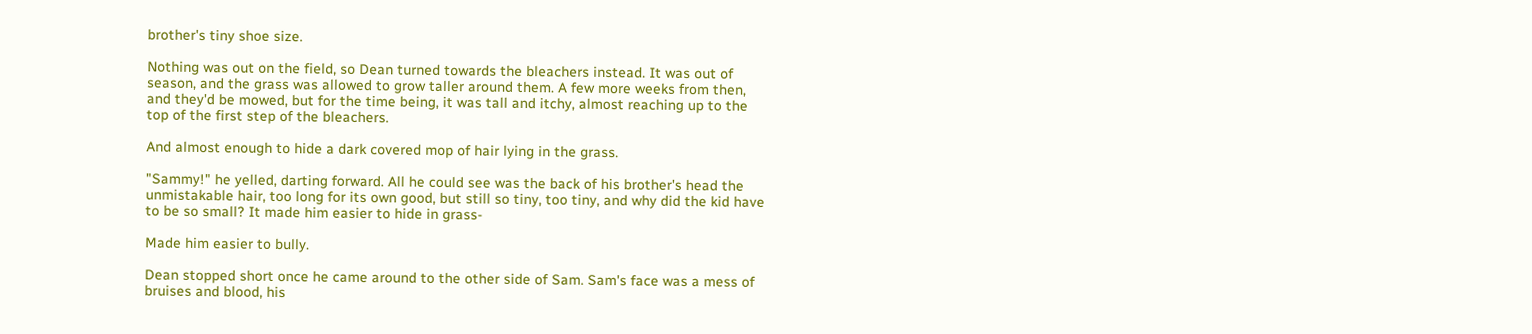brother's tiny shoe size.

Nothing was out on the field, so Dean turned towards the bleachers instead. It was out of season, and the grass was allowed to grow taller around them. A few more weeks from then, and they'd be mowed, but for the time being, it was tall and itchy, almost reaching up to the top of the first step of the bleachers.

And almost enough to hide a dark covered mop of hair lying in the grass.

"Sammy!" he yelled, darting forward. All he could see was the back of his brother's head the unmistakable hair, too long for its own good, but still so tiny, too tiny, and why did the kid have to be so small? It made him easier to hide in grass-

Made him easier to bully.

Dean stopped short once he came around to the other side of Sam. Sam's face was a mess of bruises and blood, his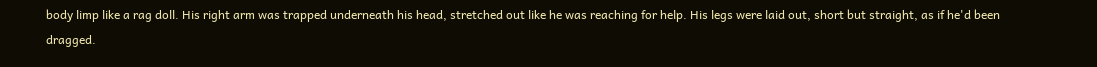body limp like a rag doll. His right arm was trapped underneath his head, stretched out like he was reaching for help. His legs were laid out, short but straight, as if he'd been dragged.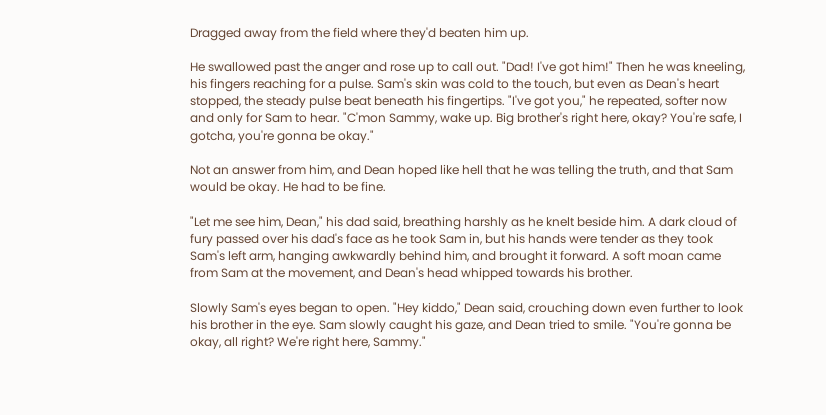Dragged away from the field where they'd beaten him up.

He swallowed past the anger and rose up to call out. "Dad! I've got him!" Then he was kneeling, his fingers reaching for a pulse. Sam's skin was cold to the touch, but even as Dean's heart stopped, the steady pulse beat beneath his fingertips. "I've got you," he repeated, softer now and only for Sam to hear. "C'mon Sammy, wake up. Big brother's right here, okay? You're safe, I gotcha, you're gonna be okay."

Not an answer from him, and Dean hoped like hell that he was telling the truth, and that Sam would be okay. He had to be fine.

"Let me see him, Dean," his dad said, breathing harshly as he knelt beside him. A dark cloud of fury passed over his dad's face as he took Sam in, but his hands were tender as they took Sam's left arm, hanging awkwardly behind him, and brought it forward. A soft moan came from Sam at the movement, and Dean's head whipped towards his brother.

Slowly Sam's eyes began to open. "Hey kiddo," Dean said, crouching down even further to look his brother in the eye. Sam slowly caught his gaze, and Dean tried to smile. "You're gonna be okay, all right? We're right here, Sammy."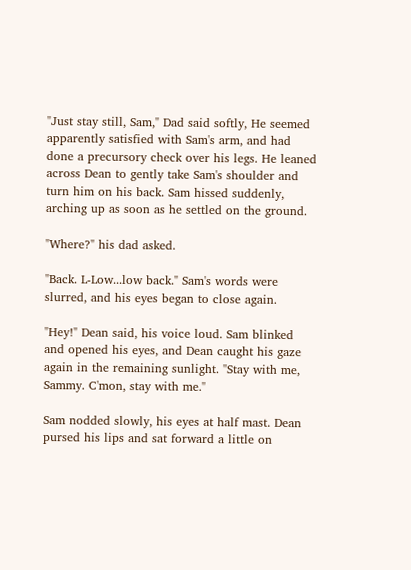"Just stay still, Sam," Dad said softly, He seemed apparently satisfied with Sam's arm, and had done a precursory check over his legs. He leaned across Dean to gently take Sam's shoulder and turn him on his back. Sam hissed suddenly, arching up as soon as he settled on the ground.

"Where?" his dad asked.

"Back. L-Low...low back." Sam's words were slurred, and his eyes began to close again.

"Hey!" Dean said, his voice loud. Sam blinked and opened his eyes, and Dean caught his gaze again in the remaining sunlight. "Stay with me, Sammy. C'mon, stay with me."

Sam nodded slowly, his eyes at half mast. Dean pursed his lips and sat forward a little on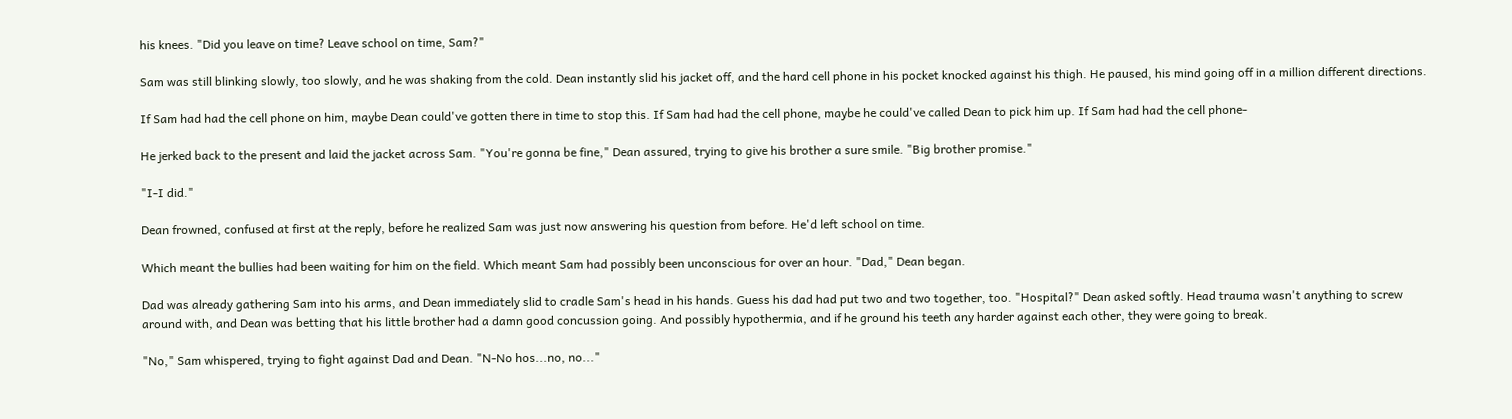his knees. "Did you leave on time? Leave school on time, Sam?"

Sam was still blinking slowly, too slowly, and he was shaking from the cold. Dean instantly slid his jacket off, and the hard cell phone in his pocket knocked against his thigh. He paused, his mind going off in a million different directions.

If Sam had had the cell phone on him, maybe Dean could've gotten there in time to stop this. If Sam had had the cell phone, maybe he could've called Dean to pick him up. If Sam had had the cell phone-

He jerked back to the present and laid the jacket across Sam. "You're gonna be fine," Dean assured, trying to give his brother a sure smile. "Big brother promise."

"I-I did."

Dean frowned, confused at first at the reply, before he realized Sam was just now answering his question from before. He'd left school on time.

Which meant the bullies had been waiting for him on the field. Which meant Sam had possibly been unconscious for over an hour. "Dad," Dean began.

Dad was already gathering Sam into his arms, and Dean immediately slid to cradle Sam's head in his hands. Guess his dad had put two and two together, too. "Hospital?" Dean asked softly. Head trauma wasn't anything to screw around with, and Dean was betting that his little brother had a damn good concussion going. And possibly hypothermia, and if he ground his teeth any harder against each other, they were going to break.

"No," Sam whispered, trying to fight against Dad and Dean. "N-No hos...no, no..."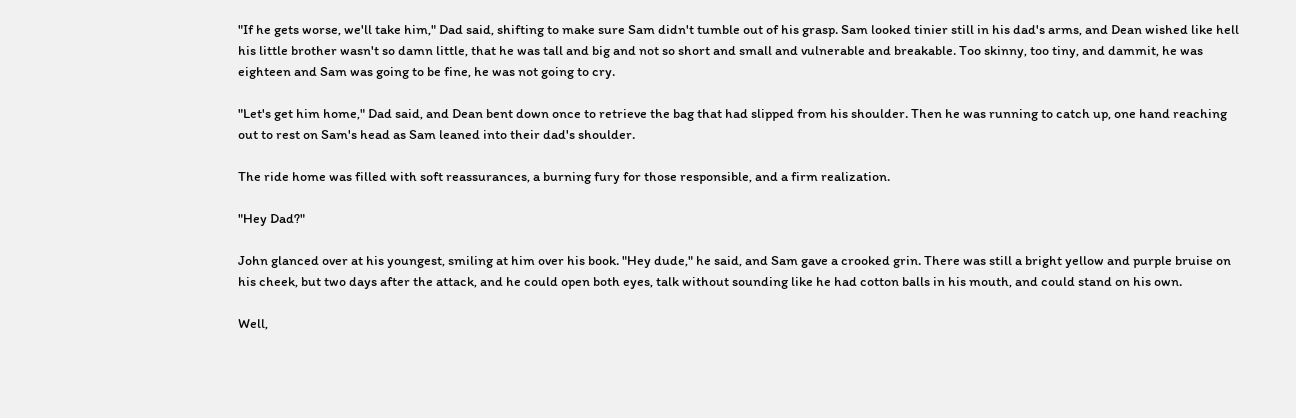"If he gets worse, we'll take him," Dad said, shifting to make sure Sam didn't tumble out of his grasp. Sam looked tinier still in his dad's arms, and Dean wished like hell his little brother wasn't so damn little, that he was tall and big and not so short and small and vulnerable and breakable. Too skinny, too tiny, and dammit, he was eighteen and Sam was going to be fine, he was not going to cry.

"Let's get him home," Dad said, and Dean bent down once to retrieve the bag that had slipped from his shoulder. Then he was running to catch up, one hand reaching out to rest on Sam's head as Sam leaned into their dad's shoulder.

The ride home was filled with soft reassurances, a burning fury for those responsible, and a firm realization.

"Hey Dad?"

John glanced over at his youngest, smiling at him over his book. "Hey dude," he said, and Sam gave a crooked grin. There was still a bright yellow and purple bruise on his cheek, but two days after the attack, and he could open both eyes, talk without sounding like he had cotton balls in his mouth, and could stand on his own.

Well,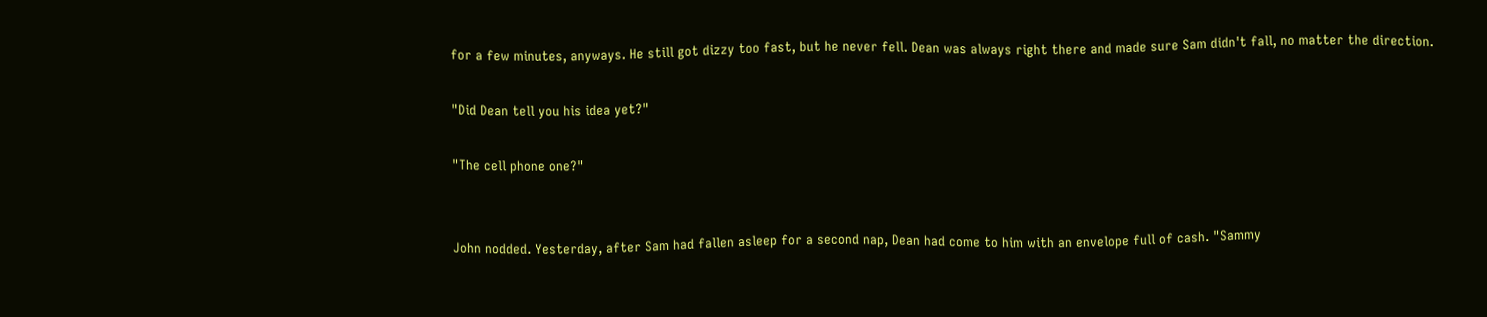for a few minutes, anyways. He still got dizzy too fast, but he never fell. Dean was always right there and made sure Sam didn't fall, no matter the direction.

"Did Dean tell you his idea yet?"

"The cell phone one?"


John nodded. Yesterday, after Sam had fallen asleep for a second nap, Dean had come to him with an envelope full of cash. "Sammy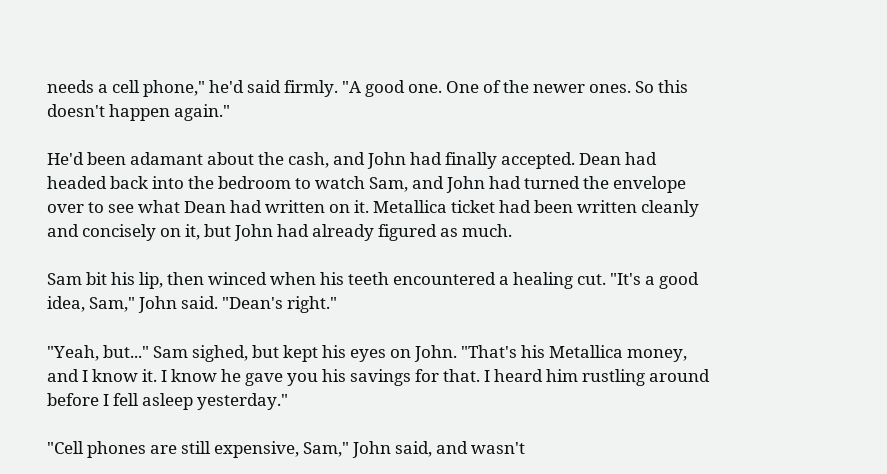needs a cell phone," he'd said firmly. "A good one. One of the newer ones. So this doesn't happen again."

He'd been adamant about the cash, and John had finally accepted. Dean had headed back into the bedroom to watch Sam, and John had turned the envelope over to see what Dean had written on it. Metallica ticket had been written cleanly and concisely on it, but John had already figured as much.

Sam bit his lip, then winced when his teeth encountered a healing cut. "It's a good idea, Sam," John said. "Dean's right."

"Yeah, but..." Sam sighed, but kept his eyes on John. "That's his Metallica money, and I know it. I know he gave you his savings for that. I heard him rustling around before I fell asleep yesterday."

"Cell phones are still expensive, Sam," John said, and wasn't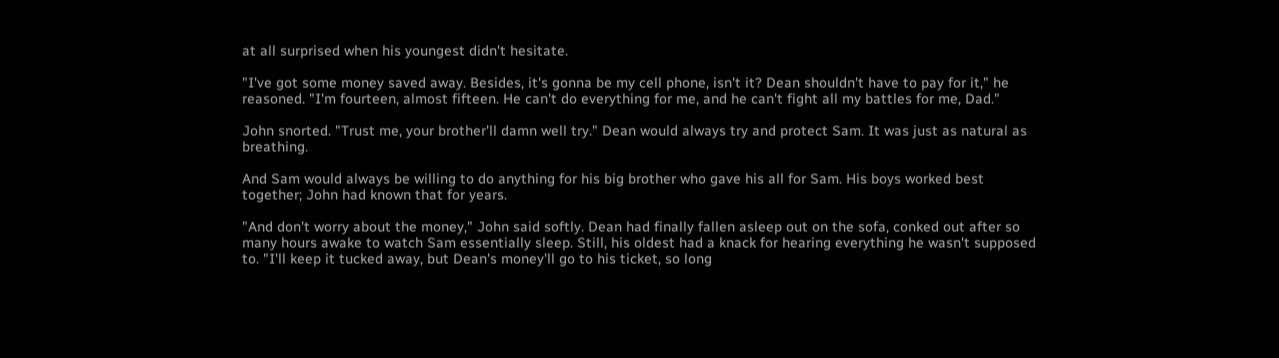at all surprised when his youngest didn't hesitate.

"I've got some money saved away. Besides, it's gonna be my cell phone, isn't it? Dean shouldn't have to pay for it," he reasoned. "I'm fourteen, almost fifteen. He can't do everything for me, and he can't fight all my battles for me, Dad."

John snorted. "Trust me, your brother'll damn well try." Dean would always try and protect Sam. It was just as natural as breathing.

And Sam would always be willing to do anything for his big brother who gave his all for Sam. His boys worked best together; John had known that for years.

"And don't worry about the money," John said softly. Dean had finally fallen asleep out on the sofa, conked out after so many hours awake to watch Sam essentially sleep. Still, his oldest had a knack for hearing everything he wasn't supposed to. "I'll keep it tucked away, but Dean's money'll go to his ticket, so long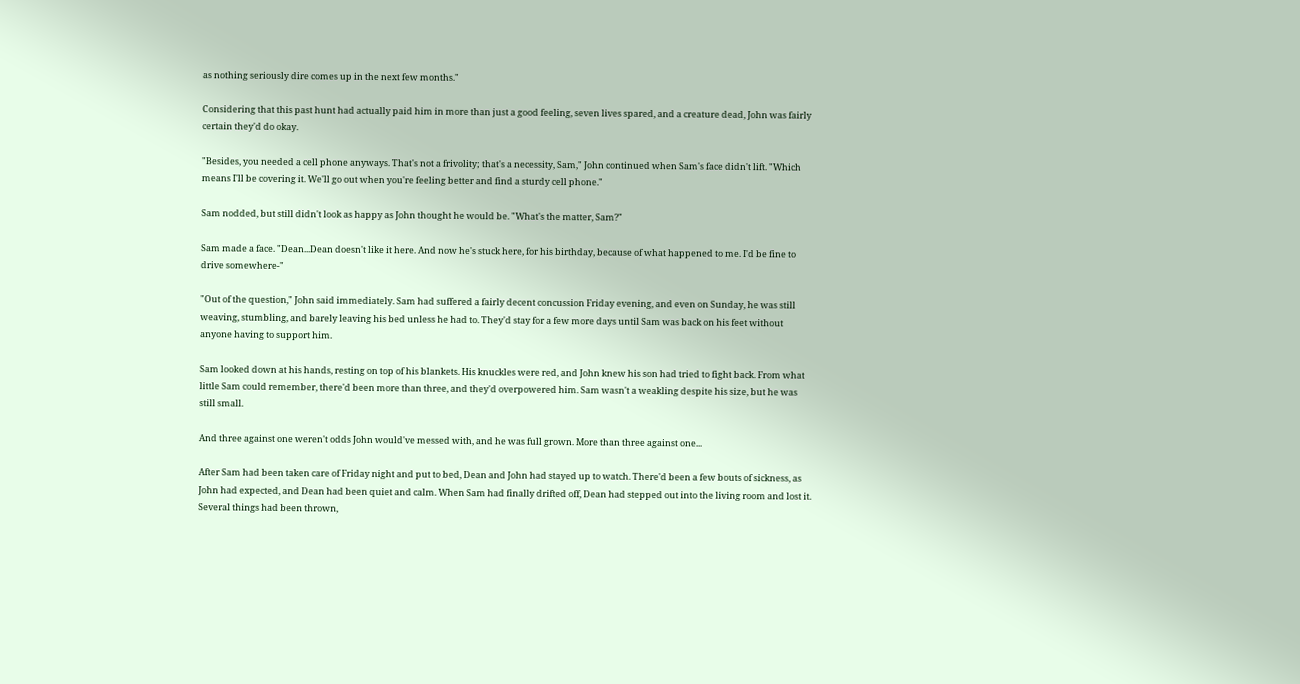as nothing seriously dire comes up in the next few months."

Considering that this past hunt had actually paid him in more than just a good feeling, seven lives spared, and a creature dead, John was fairly certain they'd do okay.

"Besides, you needed a cell phone anyways. That's not a frivolity; that's a necessity, Sam," John continued when Sam's face didn't lift. "Which means I'll be covering it. We'll go out when you're feeling better and find a sturdy cell phone."

Sam nodded, but still didn't look as happy as John thought he would be. "What's the matter, Sam?"

Sam made a face. "Dean...Dean doesn't like it here. And now he's stuck here, for his birthday, because of what happened to me. I'd be fine to drive somewhere-"

"Out of the question," John said immediately. Sam had suffered a fairly decent concussion Friday evening, and even on Sunday, he was still weaving, stumbling, and barely leaving his bed unless he had to. They'd stay for a few more days until Sam was back on his feet without anyone having to support him.

Sam looked down at his hands, resting on top of his blankets. His knuckles were red, and John knew his son had tried to fight back. From what little Sam could remember, there'd been more than three, and they'd overpowered him. Sam wasn't a weakling despite his size, but he was still small.

And three against one weren't odds John would've messed with, and he was full grown. More than three against one...

After Sam had been taken care of Friday night and put to bed, Dean and John had stayed up to watch. There'd been a few bouts of sickness, as John had expected, and Dean had been quiet and calm. When Sam had finally drifted off, Dean had stepped out into the living room and lost it. Several things had been thrown,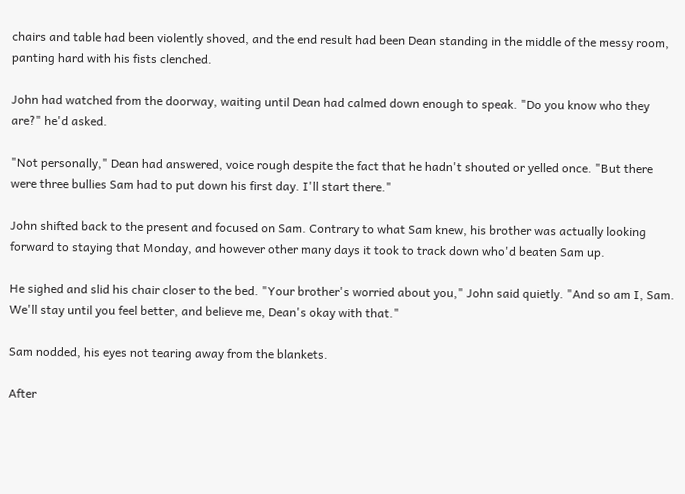chairs and table had been violently shoved, and the end result had been Dean standing in the middle of the messy room, panting hard with his fists clenched.

John had watched from the doorway, waiting until Dean had calmed down enough to speak. "Do you know who they are?" he'd asked.

"Not personally," Dean had answered, voice rough despite the fact that he hadn't shouted or yelled once. "But there were three bullies Sam had to put down his first day. I'll start there."

John shifted back to the present and focused on Sam. Contrary to what Sam knew, his brother was actually looking forward to staying that Monday, and however other many days it took to track down who'd beaten Sam up.

He sighed and slid his chair closer to the bed. "Your brother's worried about you," John said quietly. "And so am I, Sam. We'll stay until you feel better, and believe me, Dean's okay with that."

Sam nodded, his eyes not tearing away from the blankets.

After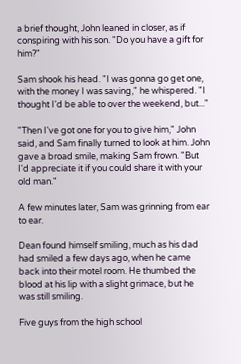a brief thought, John leaned in closer, as if conspiring with his son. "Do you have a gift for him?"

Sam shook his head. "I was gonna go get one, with the money I was saving," he whispered. "I thought I'd be able to over the weekend, but..."

"Then I've got one for you to give him," John said, and Sam finally turned to look at him. John gave a broad smile, making Sam frown. "But I'd appreciate it if you could share it with your old man."

A few minutes later, Sam was grinning from ear to ear.

Dean found himself smiling, much as his dad had smiled a few days ago, when he came back into their motel room. He thumbed the blood at his lip with a slight grimace, but he was still smiling.

Five guys from the high school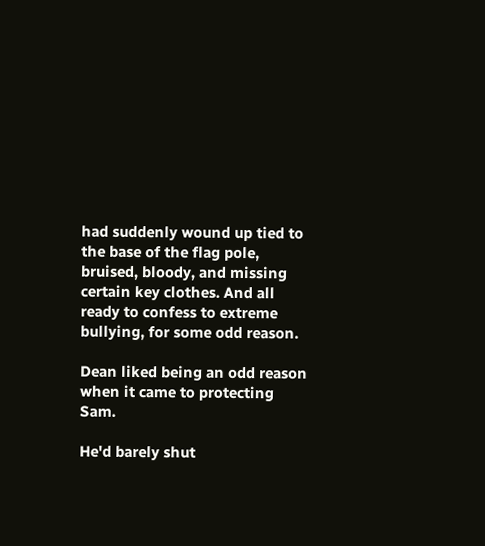had suddenly wound up tied to the base of the flag pole, bruised, bloody, and missing certain key clothes. And all ready to confess to extreme bullying, for some odd reason.

Dean liked being an odd reason when it came to protecting Sam.

He'd barely shut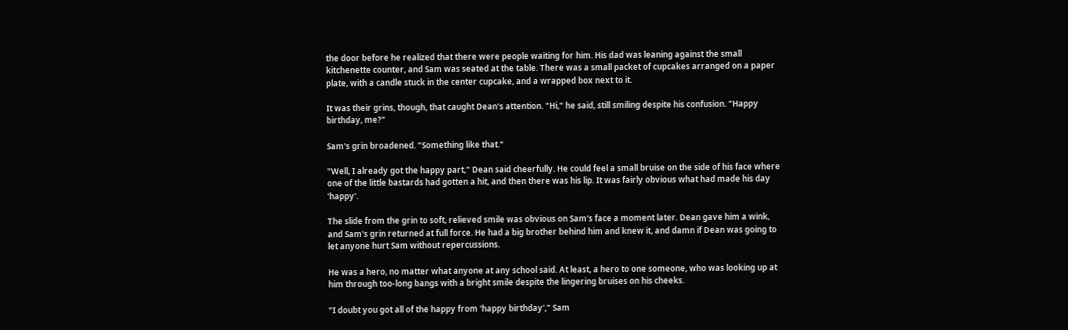the door before he realized that there were people waiting for him. His dad was leaning against the small kitchenette counter, and Sam was seated at the table. There was a small packet of cupcakes arranged on a paper plate, with a candle stuck in the center cupcake, and a wrapped box next to it.

It was their grins, though, that caught Dean's attention. "Hi," he said, still smiling despite his confusion. "Happy birthday, me?"

Sam's grin broadened. "Something like that."

"Well, I already got the happy part," Dean said cheerfully. He could feel a small bruise on the side of his face where one of the little bastards had gotten a hit, and then there was his lip. It was fairly obvious what had made his day 'happy'.

The slide from the grin to soft, relieved smile was obvious on Sam's face a moment later. Dean gave him a wink, and Sam's grin returned at full force. He had a big brother behind him and knew it, and damn if Dean was going to let anyone hurt Sam without repercussions.

He was a hero, no matter what anyone at any school said. At least, a hero to one someone, who was looking up at him through too-long bangs with a bright smile despite the lingering bruises on his cheeks.

"I doubt you got all of the happy from 'happy birthday'," Sam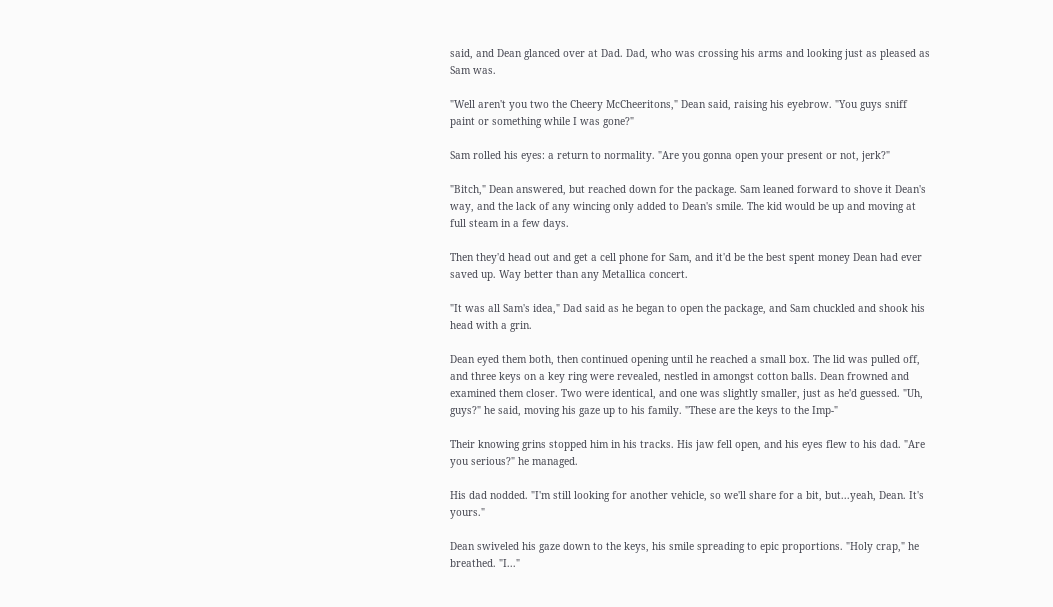said, and Dean glanced over at Dad. Dad, who was crossing his arms and looking just as pleased as Sam was.

"Well aren't you two the Cheery McCheeritons," Dean said, raising his eyebrow. "You guys sniff paint or something while I was gone?"

Sam rolled his eyes: a return to normality. "Are you gonna open your present or not, jerk?"

"Bitch," Dean answered, but reached down for the package. Sam leaned forward to shove it Dean's way, and the lack of any wincing only added to Dean's smile. The kid would be up and moving at full steam in a few days.

Then they'd head out and get a cell phone for Sam, and it'd be the best spent money Dean had ever saved up. Way better than any Metallica concert.

"It was all Sam's idea," Dad said as he began to open the package, and Sam chuckled and shook his head with a grin.

Dean eyed them both, then continued opening until he reached a small box. The lid was pulled off, and three keys on a key ring were revealed, nestled in amongst cotton balls. Dean frowned and examined them closer. Two were identical, and one was slightly smaller, just as he'd guessed. "Uh, guys?" he said, moving his gaze up to his family. "These are the keys to the Imp-"

Their knowing grins stopped him in his tracks. His jaw fell open, and his eyes flew to his dad. "Are you serious?" he managed.

His dad nodded. "I'm still looking for another vehicle, so we'll share for a bit, but...yeah, Dean. It's yours."

Dean swiveled his gaze down to the keys, his smile spreading to epic proportions. "Holy crap," he breathed. "I..."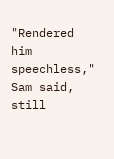"Rendered him speechless," Sam said, still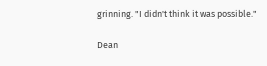grinning. "I didn't think it was possible."

Dean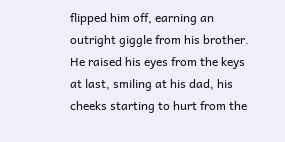flipped him off, earning an outright giggle from his brother. He raised his eyes from the keys at last, smiling at his dad, his cheeks starting to hurt from the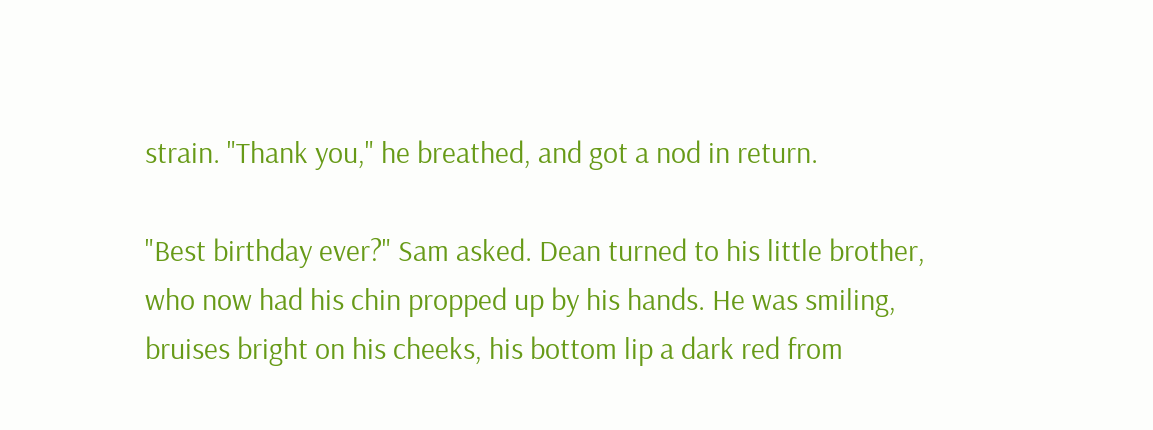strain. "Thank you," he breathed, and got a nod in return.

"Best birthday ever?" Sam asked. Dean turned to his little brother, who now had his chin propped up by his hands. He was smiling, bruises bright on his cheeks, his bottom lip a dark red from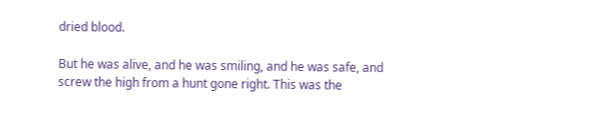dried blood.

But he was alive, and he was smiling, and he was safe, and screw the high from a hunt gone right. This was the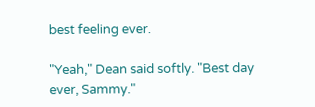best feeling ever.

"Yeah," Dean said softly. "Best day ever, Sammy."